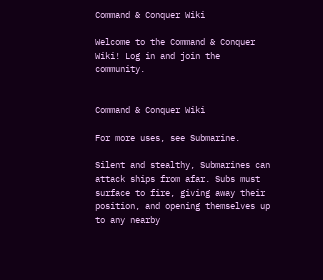Command & Conquer Wiki

Welcome to the Command & Conquer Wiki! Log in and join the community.


Command & Conquer Wiki

For more uses, see Submarine.

Silent and stealthy, Submarines can attack ships from afar. Subs must surface to fire, giving away their position, and opening themselves up to any nearby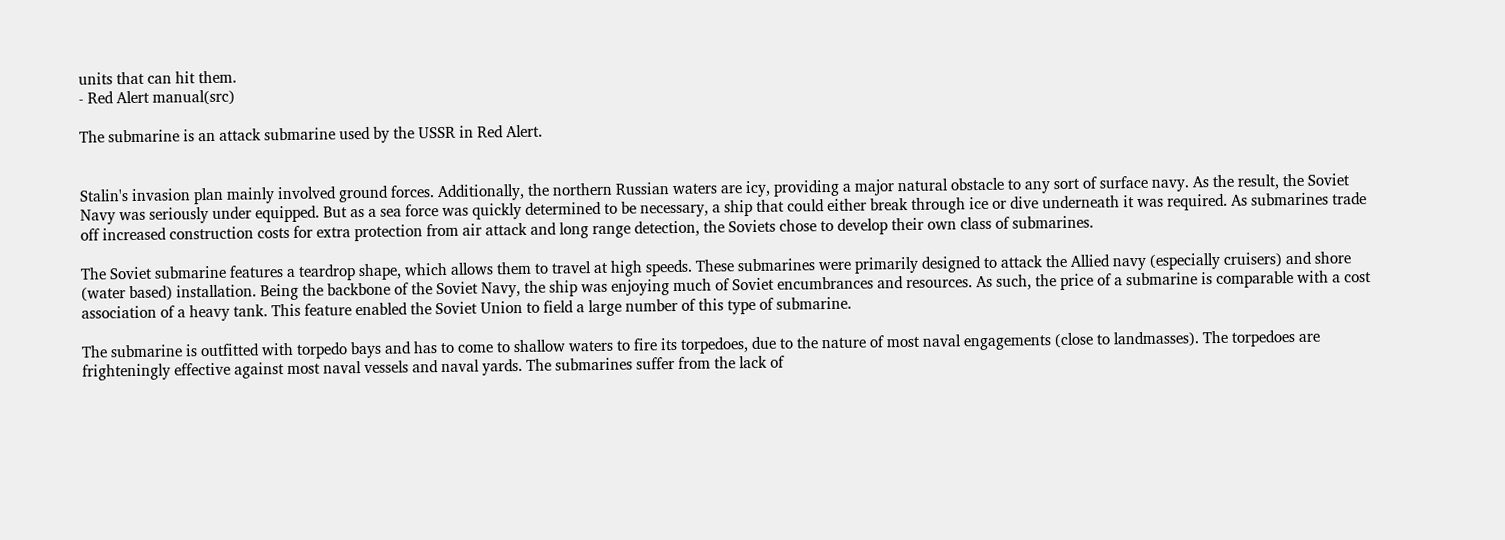units that can hit them.
- Red Alert manual(src)

The submarine is an attack submarine used by the USSR in Red Alert.


Stalin's invasion plan mainly involved ground forces. Additionally, the northern Russian waters are icy, providing a major natural obstacle to any sort of surface navy. As the result, the Soviet Navy was seriously under equipped. But as a sea force was quickly determined to be necessary, a ship that could either break through ice or dive underneath it was required. As submarines trade off increased construction costs for extra protection from air attack and long range detection, the Soviets chose to develop their own class of submarines.

The Soviet submarine features a teardrop shape, which allows them to travel at high speeds. These submarines were primarily designed to attack the Allied navy (especially cruisers) and shore (water based) installation. Being the backbone of the Soviet Navy, the ship was enjoying much of Soviet encumbrances and resources. As such, the price of a submarine is comparable with a cost association of a heavy tank. This feature enabled the Soviet Union to field a large number of this type of submarine.

The submarine is outfitted with torpedo bays and has to come to shallow waters to fire its torpedoes, due to the nature of most naval engagements (close to landmasses). The torpedoes are frighteningly effective against most naval vessels and naval yards. The submarines suffer from the lack of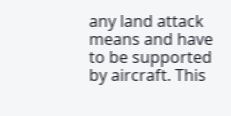any land attack means and have to be supported by aircraft. This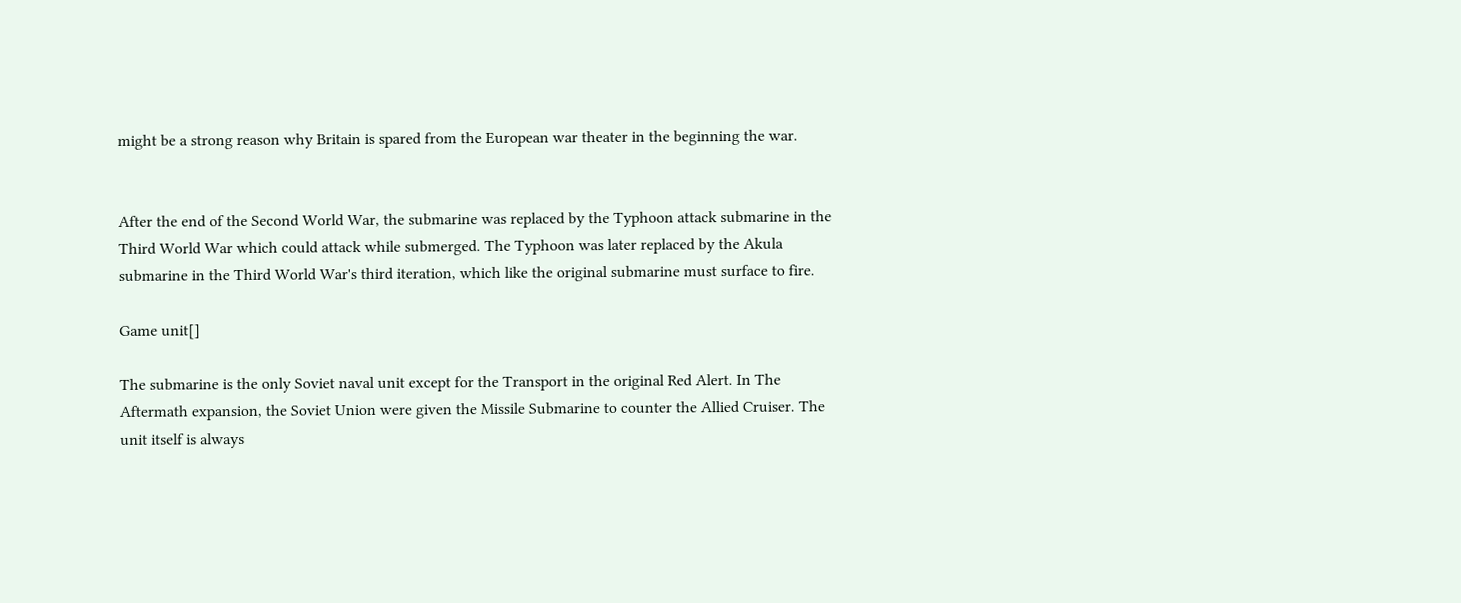might be a strong reason why Britain is spared from the European war theater in the beginning the war.


After the end of the Second World War, the submarine was replaced by the Typhoon attack submarine in the Third World War which could attack while submerged. The Typhoon was later replaced by the Akula submarine in the Third World War's third iteration, which like the original submarine must surface to fire.

Game unit[]

The submarine is the only Soviet naval unit except for the Transport in the original Red Alert. In The Aftermath expansion, the Soviet Union were given the Missile Submarine to counter the Allied Cruiser. The unit itself is always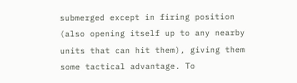submerged except in firing position (also opening itself up to any nearby units that can hit them), giving them some tactical advantage. To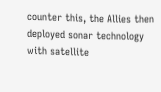counter this, the Allies then deployed sonar technology with satellite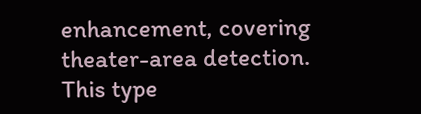enhancement, covering theater-area detection. This type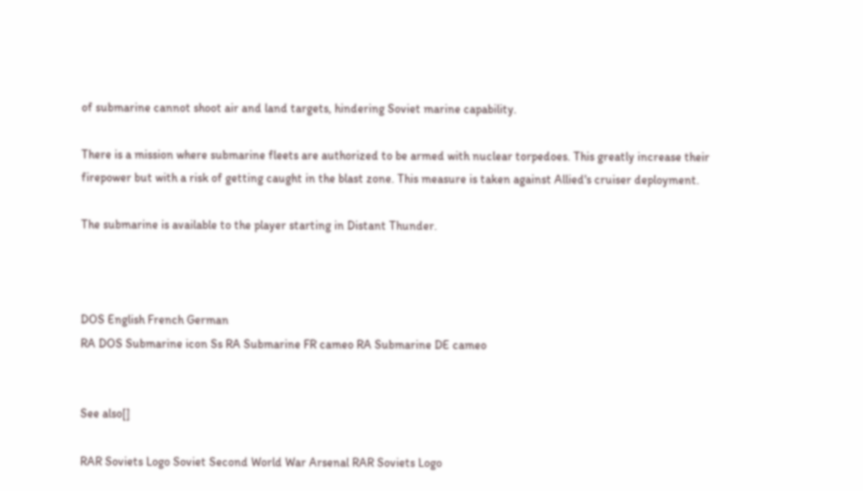of submarine cannot shoot air and land targets, hindering Soviet marine capability.

There is a mission where submarine fleets are authorized to be armed with nuclear torpedoes. This greatly increase their firepower but with a risk of getting caught in the blast zone. This measure is taken against Allied's cruiser deployment.

The submarine is available to the player starting in Distant Thunder.



DOS English French German
RA DOS Submarine icon Ss RA Submarine FR cameo RA Submarine DE cameo


See also[]

RAR Soviets Logo Soviet Second World War Arsenal RAR Soviets Logo